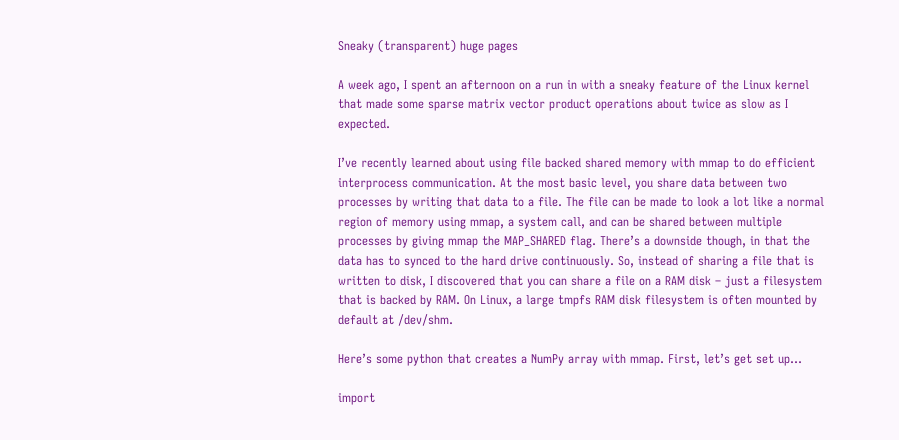Sneaky (transparent) huge pages

A week ago, I spent an afternoon on a run in with a sneaky feature of the Linux kernel that made some sparse matrix vector product operations about twice as slow as I expected.

I’ve recently learned about using file backed shared memory with mmap to do efficient interprocess communication. At the most basic level, you share data between two processes by writing that data to a file. The file can be made to look a lot like a normal region of memory using mmap, a system call, and can be shared between multiple processes by giving mmap the MAP_SHARED flag. There’s a downside though, in that the data has to synced to the hard drive continuously. So, instead of sharing a file that is written to disk, I discovered that you can share a file on a RAM disk – just a filesystem that is backed by RAM. On Linux, a large tmpfs RAM disk filesystem is often mounted by default at /dev/shm.

Here’s some python that creates a NumPy array with mmap. First, let’s get set up…

import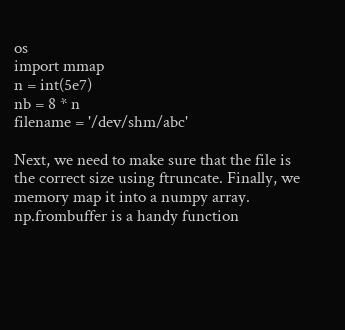os
import mmap
n = int(5e7)
nb = 8 * n
filename = '/dev/shm/abc'

Next, we need to make sure that the file is the correct size using ftruncate. Finally, we memory map it into a numpy array. np.frombuffer is a handy function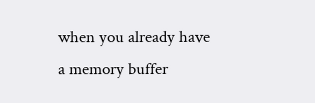when you already have a memory buffer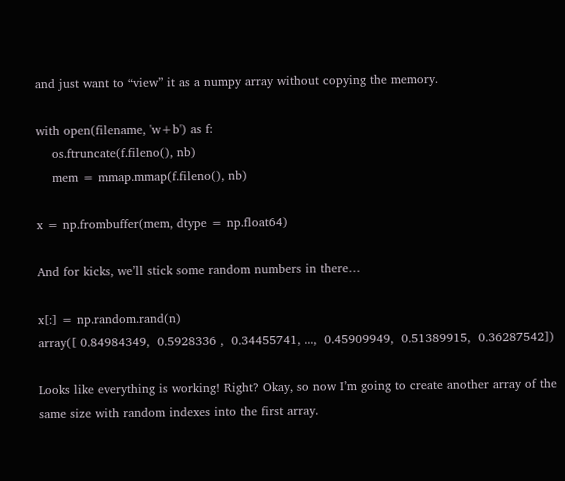and just want to “view” it as a numpy array without copying the memory.

with open(filename, 'w+b') as f:
    os.ftruncate(f.fileno(), nb)
    mem = mmap.mmap(f.fileno(), nb)

x = np.frombuffer(mem, dtype = np.float64)

And for kicks, we’ll stick some random numbers in there…

x[:] = np.random.rand(n)
array([ 0.84984349,  0.5928336 ,  0.34455741, ...,  0.45909949,  0.51389915,  0.36287542])

Looks like everything is working! Right? Okay, so now I’m going to create another array of the same size with random indexes into the first array.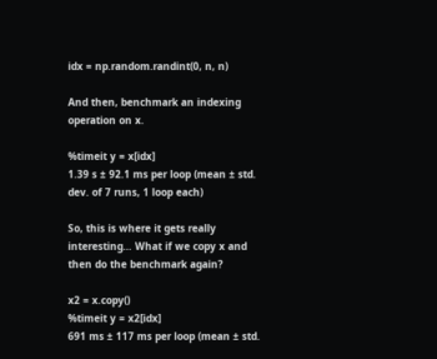idx = np.random.randint(0, n, n)

And then, benchmark an indexing operation on x.

%timeit y = x[idx]
1.39 s ± 92.1 ms per loop (mean ± std. dev. of 7 runs, 1 loop each)

So, this is where it gets really interesting… What if we copy x and then do the benchmark again?

x2 = x.copy()
%timeit y = x2[idx]
691 ms ± 117 ms per loop (mean ± std.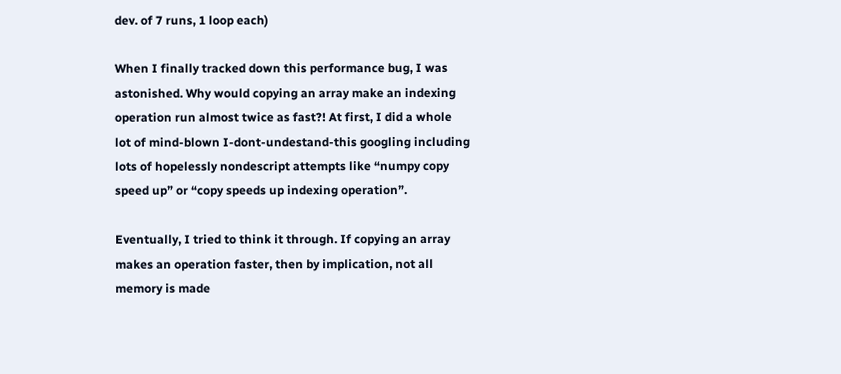dev. of 7 runs, 1 loop each)

When I finally tracked down this performance bug, I was astonished. Why would copying an array make an indexing operation run almost twice as fast?! At first, I did a whole lot of mind-blown I-dont-undestand-this googling including lots of hopelessly nondescript attempts like “numpy copy speed up” or “copy speeds up indexing operation”.

Eventually, I tried to think it through. If copying an array makes an operation faster, then by implication, not all memory is made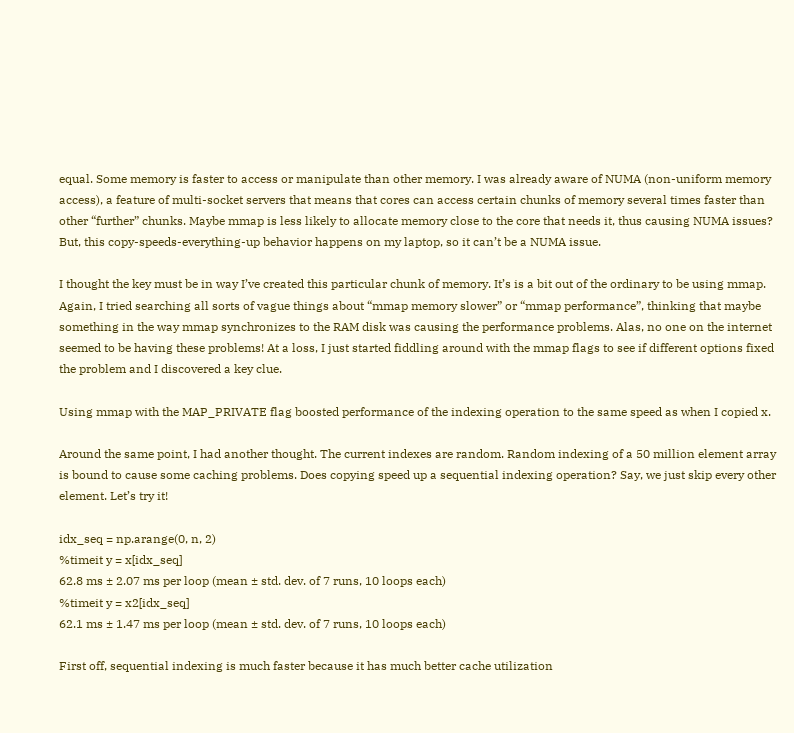equal. Some memory is faster to access or manipulate than other memory. I was already aware of NUMA (non-uniform memory access), a feature of multi-socket servers that means that cores can access certain chunks of memory several times faster than other “further” chunks. Maybe mmap is less likely to allocate memory close to the core that needs it, thus causing NUMA issues? But, this copy-speeds-everything-up behavior happens on my laptop, so it can’t be a NUMA issue.

I thought the key must be in way I’ve created this particular chunk of memory. It’s is a bit out of the ordinary to be using mmap. Again, I tried searching all sorts of vague things about “mmap memory slower” or “mmap performance”, thinking that maybe something in the way mmap synchronizes to the RAM disk was causing the performance problems. Alas, no one on the internet seemed to be having these problems! At a loss, I just started fiddling around with the mmap flags to see if different options fixed the problem and I discovered a key clue.

Using mmap with the MAP_PRIVATE flag boosted performance of the indexing operation to the same speed as when I copied x.

Around the same point, I had another thought. The current indexes are random. Random indexing of a 50 million element array is bound to cause some caching problems. Does copying speed up a sequential indexing operation? Say, we just skip every other element. Let’s try it!

idx_seq = np.arange(0, n, 2)
%timeit y = x[idx_seq]
62.8 ms ± 2.07 ms per loop (mean ± std. dev. of 7 runs, 10 loops each)
%timeit y = x2[idx_seq]
62.1 ms ± 1.47 ms per loop (mean ± std. dev. of 7 runs, 10 loops each)

First off, sequential indexing is much faster because it has much better cache utilization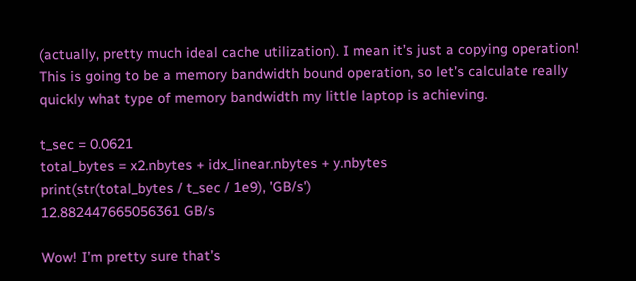(actually, pretty much ideal cache utilization). I mean it’s just a copying operation! This is going to be a memory bandwidth bound operation, so let’s calculate really quickly what type of memory bandwidth my little laptop is achieving.

t_sec = 0.0621
total_bytes = x2.nbytes + idx_linear.nbytes + y.nbytes
print(str(total_bytes / t_sec / 1e9), 'GB/s')
12.882447665056361 GB/s

Wow! I’m pretty sure that’s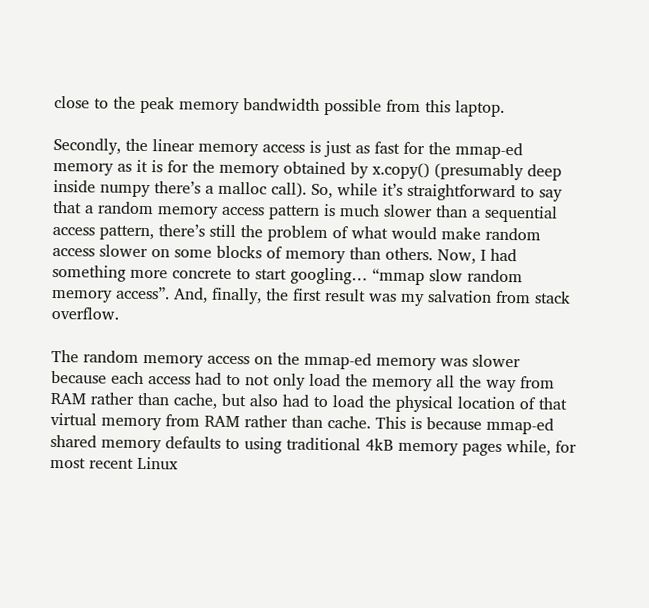close to the peak memory bandwidth possible from this laptop.

Secondly, the linear memory access is just as fast for the mmap-ed memory as it is for the memory obtained by x.copy() (presumably deep inside numpy there’s a malloc call). So, while it’s straightforward to say that a random memory access pattern is much slower than a sequential access pattern, there’s still the problem of what would make random access slower on some blocks of memory than others. Now, I had something more concrete to start googling… “mmap slow random memory access”. And, finally, the first result was my salvation from stack overflow.

The random memory access on the mmap-ed memory was slower because each access had to not only load the memory all the way from RAM rather than cache, but also had to load the physical location of that virtual memory from RAM rather than cache. This is because mmap-ed shared memory defaults to using traditional 4kB memory pages while, for most recent Linux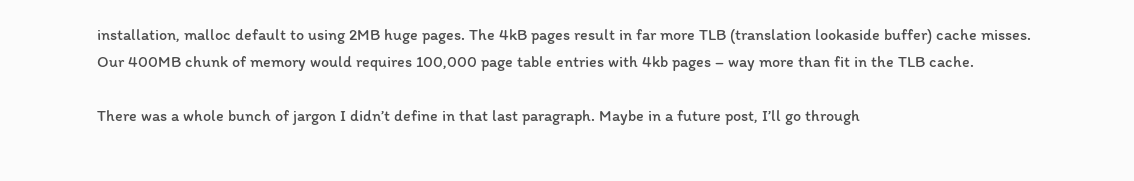installation, malloc default to using 2MB huge pages. The 4kB pages result in far more TLB (translation lookaside buffer) cache misses. Our 400MB chunk of memory would requires 100,000 page table entries with 4kb pages – way more than fit in the TLB cache.

There was a whole bunch of jargon I didn’t define in that last paragraph. Maybe in a future post, I’ll go through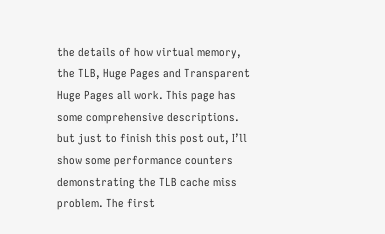the details of how virtual memory, the TLB, Huge Pages and Transparent Huge Pages all work. This page has some comprehensive descriptions. but just to finish this post out, I’ll show some performance counters demonstrating the TLB cache miss problem. The first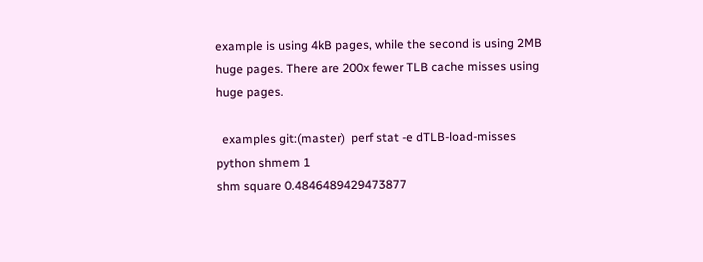example is using 4kB pages, while the second is using 2MB huge pages. There are 200x fewer TLB cache misses using huge pages.

  examples git:(master)  perf stat -e dTLB-load-misses python shmem 1
shm square 0.4846489429473877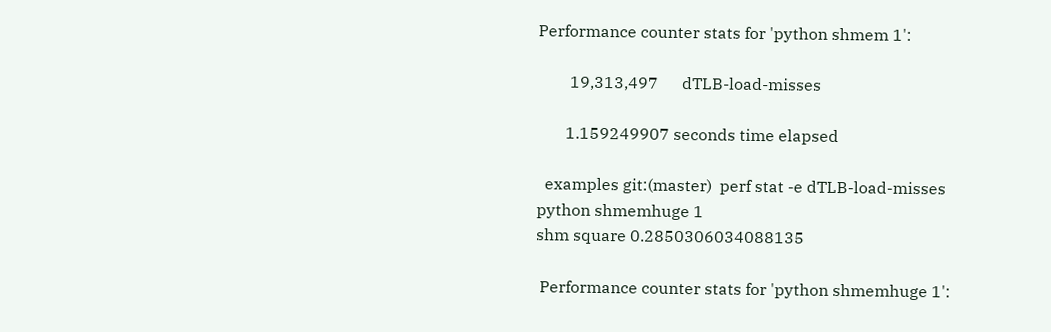Performance counter stats for 'python shmem 1':

        19,313,497      dTLB-load-misses

       1.159249907 seconds time elapsed

  examples git:(master)  perf stat -e dTLB-load-misses python shmemhuge 1
shm square 0.2850306034088135

 Performance counter stats for 'python shmemhuge 1':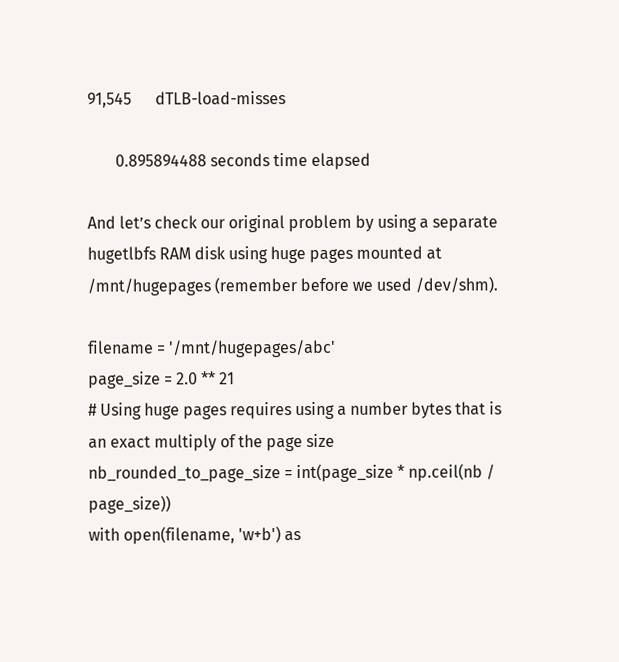91,545      dTLB-load-misses

       0.895894488 seconds time elapsed

And let’s check our original problem by using a separate hugetlbfs RAM disk using huge pages mounted at /mnt/hugepages (remember before we used /dev/shm).

filename = '/mnt/hugepages/abc'
page_size = 2.0 ** 21
# Using huge pages requires using a number bytes that is an exact multiply of the page size
nb_rounded_to_page_size = int(page_size * np.ceil(nb / page_size))
with open(filename, 'w+b') as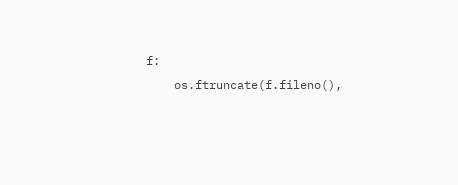f:
    os.ftruncate(f.fileno(),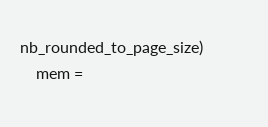nb_rounded_to_page_size)
    mem =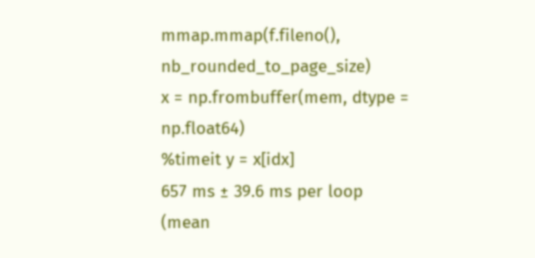mmap.mmap(f.fileno(), nb_rounded_to_page_size)
x = np.frombuffer(mem, dtype = np.float64)
%timeit y = x[idx]
657 ms ± 39.6 ms per loop (mean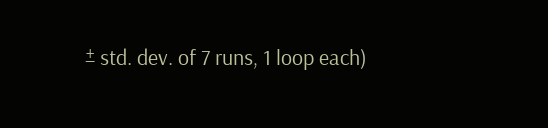± std. dev. of 7 runs, 1 loop each)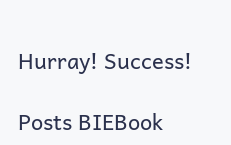Hurray! Success!

Posts BIEBook